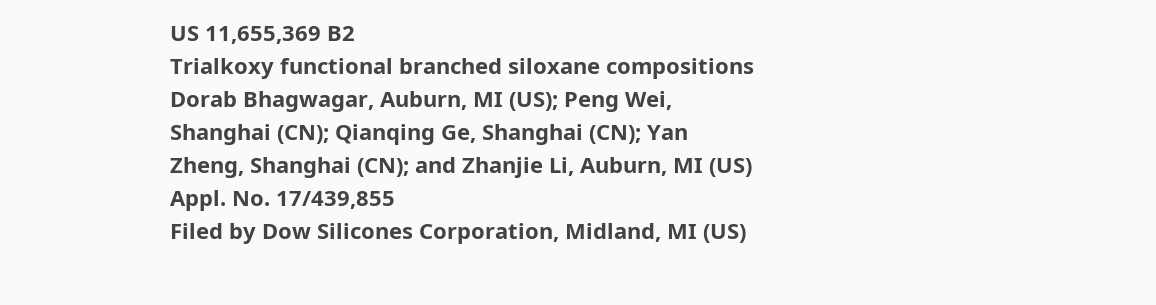US 11,655,369 B2
Trialkoxy functional branched siloxane compositions
Dorab Bhagwagar, Auburn, MI (US); Peng Wei, Shanghai (CN); Qianqing Ge, Shanghai (CN); Yan Zheng, Shanghai (CN); and Zhanjie Li, Auburn, MI (US)
Appl. No. 17/439,855
Filed by Dow Silicones Corporation, Midland, MI (US)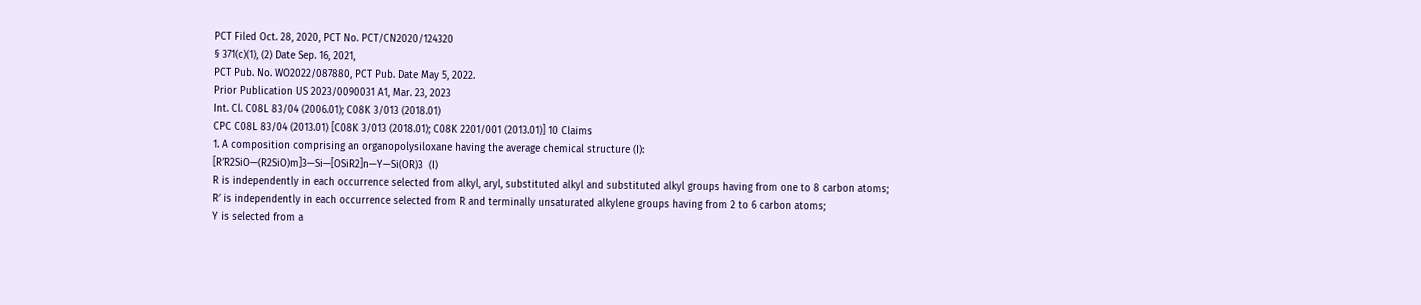PCT Filed Oct. 28, 2020, PCT No. PCT/CN2020/124320
§ 371(c)(1), (2) Date Sep. 16, 2021,
PCT Pub. No. WO2022/087880, PCT Pub. Date May 5, 2022.
Prior Publication US 2023/0090031 A1, Mar. 23, 2023
Int. Cl. C08L 83/04 (2006.01); C08K 3/013 (2018.01)
CPC C08L 83/04 (2013.01) [C08K 3/013 (2018.01); C08K 2201/001 (2013.01)] 10 Claims
1. A composition comprising an organopolysiloxane having the average chemical structure (I):
[R′R2SiO—(R2SiO)m]3—Si—[OSiR2]n—Y—Si(OR)3  (I)
R is independently in each occurrence selected from alkyl, aryl, substituted alkyl and substituted alkyl groups having from one to 8 carbon atoms;
R′ is independently in each occurrence selected from R and terminally unsaturated alkylene groups having from 2 to 6 carbon atoms;
Y is selected from a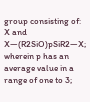group consisting of: X and X—(R2SiO)pSiR2—X;
wherein p has an average value in a range of one to 3;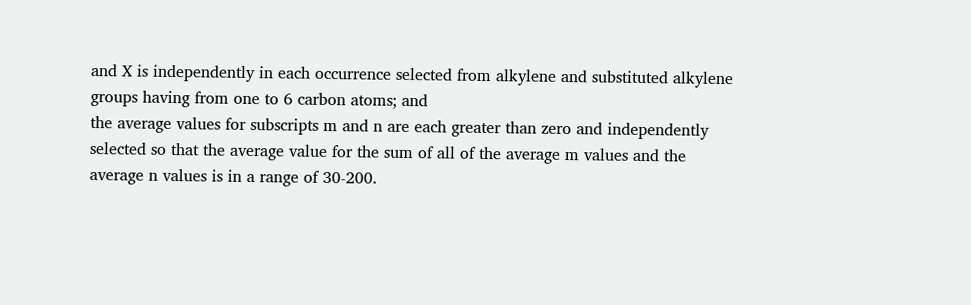and X is independently in each occurrence selected from alkylene and substituted alkylene groups having from one to 6 carbon atoms; and
the average values for subscripts m and n are each greater than zero and independently selected so that the average value for the sum of all of the average m values and the average n values is in a range of 30-200.